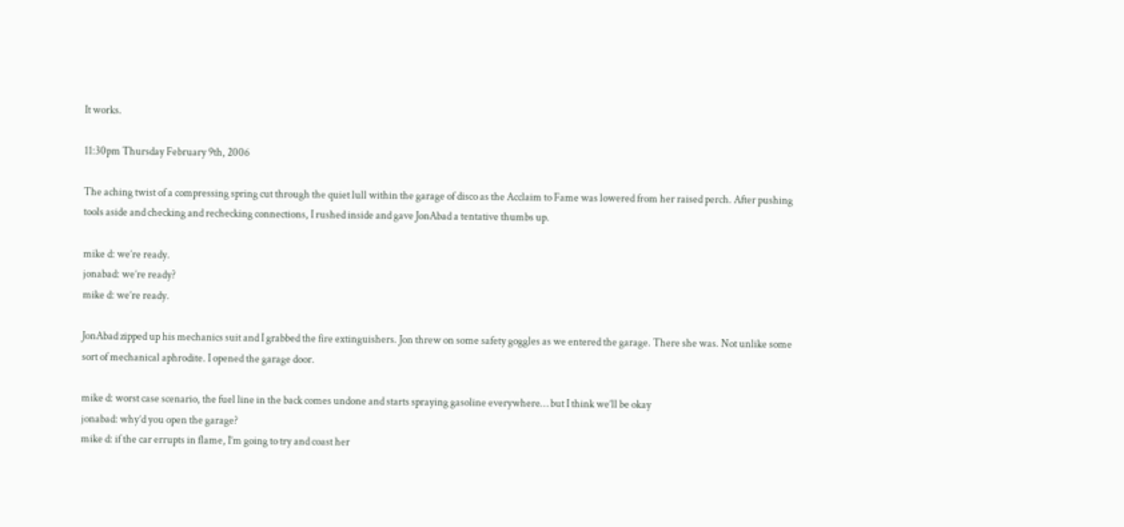It works.

11:30pm Thursday February 9th, 2006

The aching twist of a compressing spring cut through the quiet lull within the garage of disco as the Acclaim to Fame was lowered from her raised perch. After pushing tools aside and checking and rechecking connections, I rushed inside and gave JonAbad a tentative thumbs up.

mike d: we’re ready.
jonabad: we’re ready?
mike d: we’re ready.

JonAbad zipped up his mechanics suit and I grabbed the fire extinguishers. Jon threw on some safety goggles as we entered the garage. There she was. Not unlike some sort of mechanical aphrodite. I opened the garage door.

mike d: worst case scenario, the fuel line in the back comes undone and starts spraying gasoline everywhere… but I think we’ll be okay
jonabad: why’d you open the garage?
mike d: if the car errupts in flame, I’m going to try and coast her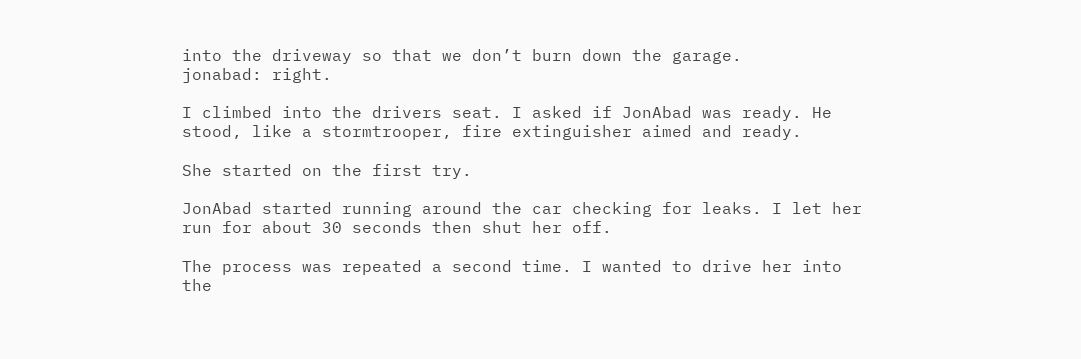into the driveway so that we don’t burn down the garage.
jonabad: right.

I climbed into the drivers seat. I asked if JonAbad was ready. He stood, like a stormtrooper, fire extinguisher aimed and ready.

She started on the first try.

JonAbad started running around the car checking for leaks. I let her run for about 30 seconds then shut her off.

The process was repeated a second time. I wanted to drive her into the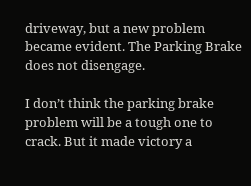driveway, but a new problem became evident. The Parking Brake does not disengage.

I don’t think the parking brake problem will be a tough one to crack. But it made victory a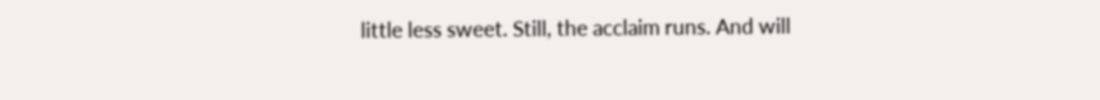little less sweet. Still, the acclaim runs. And will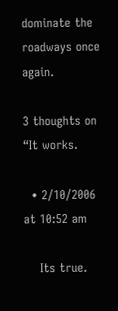dominate the roadways once again.

3 thoughts on “It works.

  • 2/10/2006 at 10:52 am

    Its true.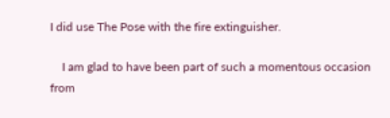I did use The Pose with the fire extinguisher.

    I am glad to have been part of such a momentous occasion from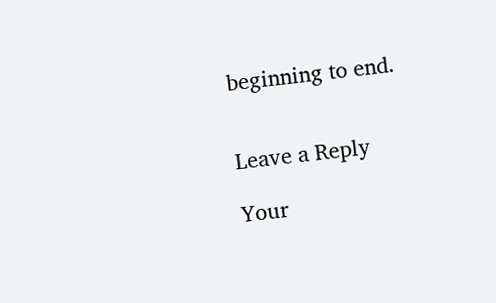beginning to end.


Leave a Reply

Your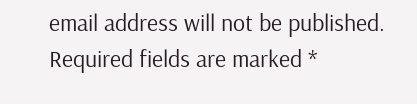email address will not be published. Required fields are marked *